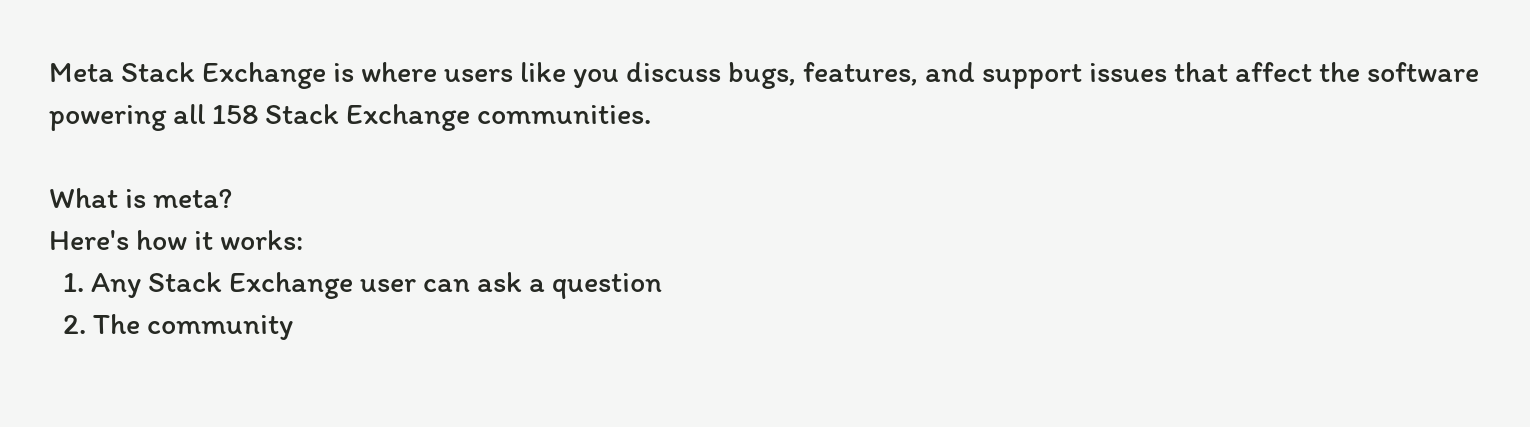Meta Stack Exchange is where users like you discuss bugs, features, and support issues that affect the software powering all 158 Stack Exchange communities.

What is meta?
Here's how it works:
  1. Any Stack Exchange user can ask a question
  2. The community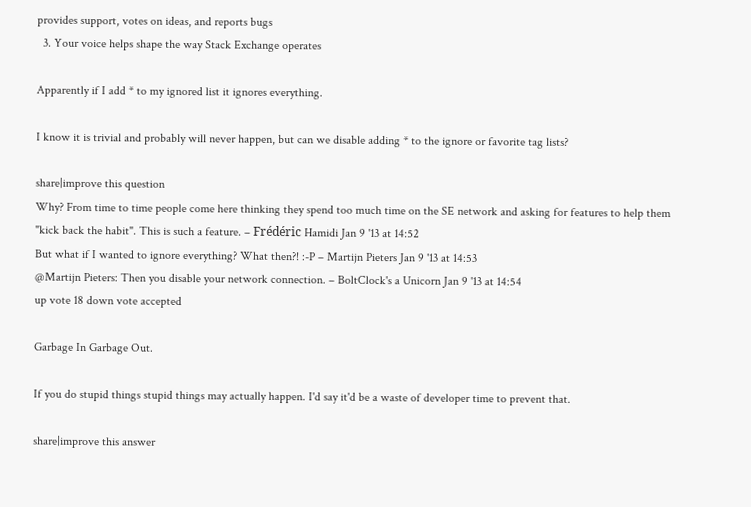provides support, votes on ideas, and reports bugs
  3. Your voice helps shape the way Stack Exchange operates

Apparently if I add * to my ignored list it ignores everything.

I know it is trivial and probably will never happen, but can we disable adding * to the ignore or favorite tag lists?

share|improve this question
Why? From time to time people come here thinking they spend too much time on the SE network and asking for features to help them "kick back the habit". This is such a feature. – Frédéric Hamidi Jan 9 '13 at 14:52
But what if I wanted to ignore everything? What then?! :-P – Martijn Pieters Jan 9 '13 at 14:53
@Martijn Pieters: Then you disable your network connection. – BoltClock's a Unicorn Jan 9 '13 at 14:54
up vote 18 down vote accepted

Garbage In Garbage Out.

If you do stupid things stupid things may actually happen. I'd say it'd be a waste of developer time to prevent that.

share|improve this answer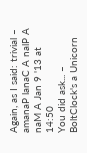Again, as I said: trivial – amanaP lanaC A nalP A naM A Jan 9 '13 at 14:50
You did ask... – BoltClock's a Unicorn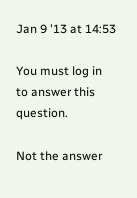Jan 9 '13 at 14:53

You must log in to answer this question.

Not the answer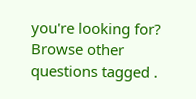you're looking for? Browse other questions tagged .